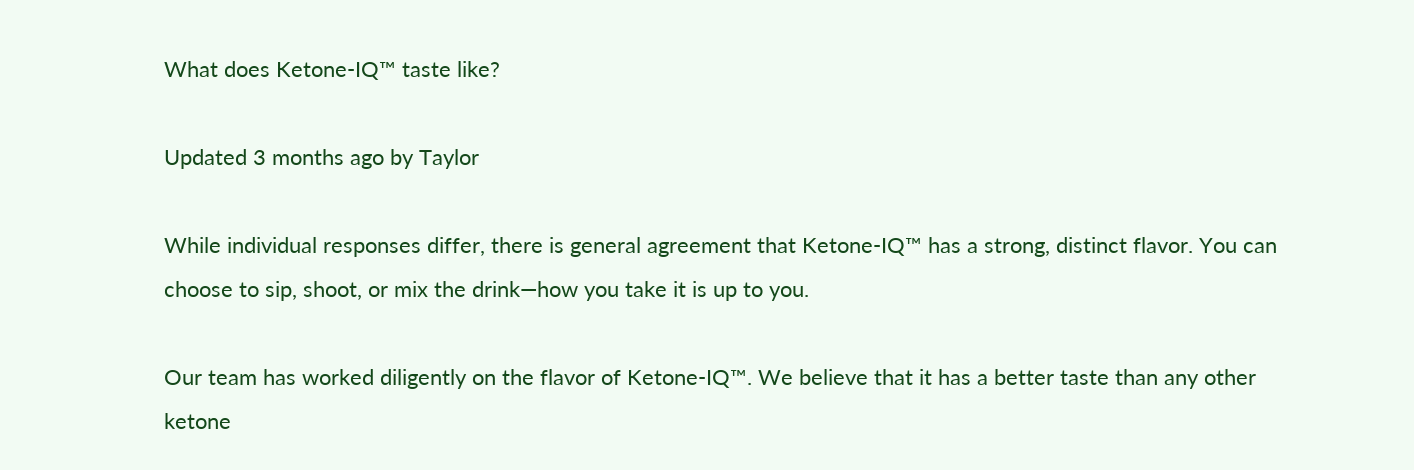What does Ketone-IQ™ taste like?

Updated 3 months ago by Taylor

While individual responses differ, there is general agreement that Ketone-IQ™ has a strong, distinct flavor. You can choose to sip, shoot, or mix the drink—how you take it is up to you.

Our team has worked diligently on the flavor of Ketone-IQ™. We believe that it has a better taste than any other ketone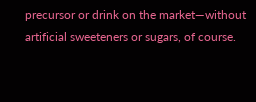precursor or drink on the market—without artificial sweeteners or sugars, of course.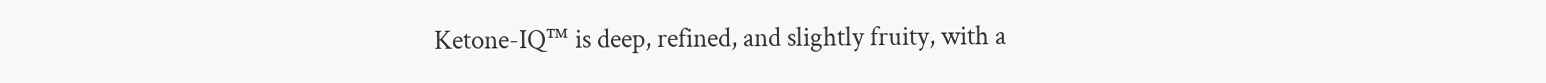Ketone-IQ™ is deep, refined, and slightly fruity, with a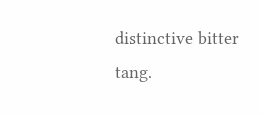distinctive bitter tang.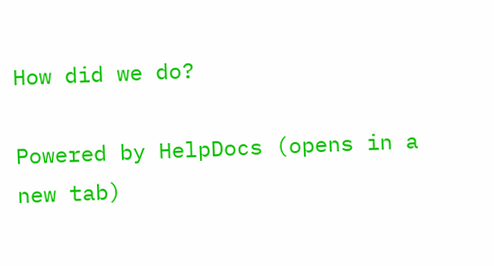How did we do?

Powered by HelpDocs (opens in a new tab)